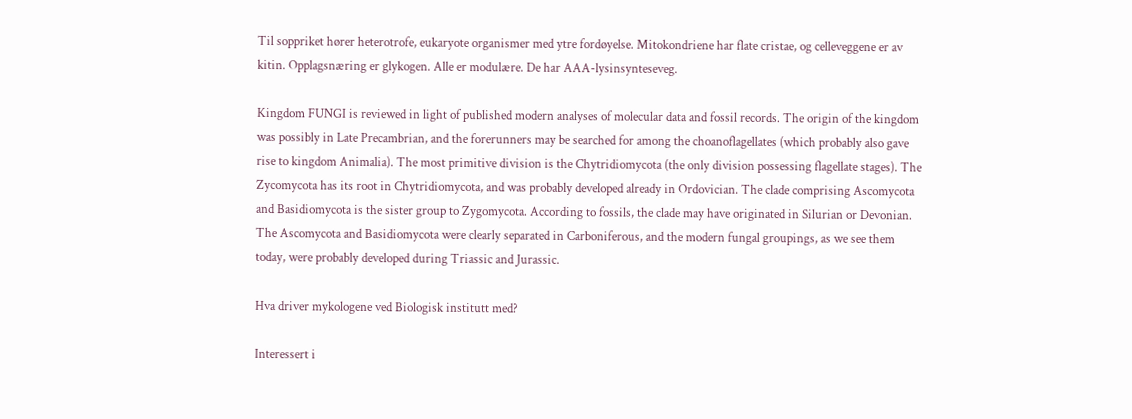Til soppriket hører heterotrofe, eukaryote organismer med ytre fordøyelse. Mitokondriene har flate cristae, og celleveggene er av kitin. Opplagsnæring er glykogen. Alle er modulære. De har AAA-lysinsynteseveg.

Kingdom FUNGI is reviewed in light of published modern analyses of molecular data and fossil records. The origin of the kingdom was possibly in Late Precambrian, and the forerunners may be searched for among the choanoflagellates (which probably also gave rise to kingdom Animalia). The most primitive division is the Chytridiomycota (the only division possessing flagellate stages). The Zycomycota has its root in Chytridiomycota, and was probably developed already in Ordovician. The clade comprising Ascomycota and Basidiomycota is the sister group to Zygomycota. According to fossils, the clade may have originated in Silurian or Devonian. The Ascomycota and Basidiomycota were clearly separated in Carboniferous, and the modern fungal groupings, as we see them today, were probably developed during Triassic and Jurassic.

Hva driver mykologene ved Biologisk institutt med?

Interessert i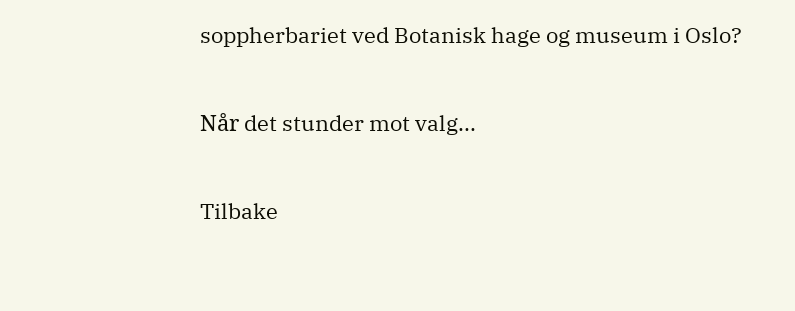soppherbariet ved Botanisk hage og museum i Oslo?

Når det stunder mot valg...

Tilbake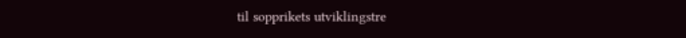til sopprikets utviklingstre